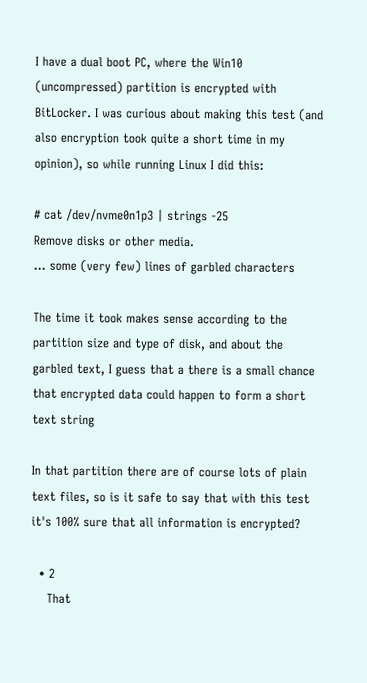I have a dual boot PC, where the Win10 (uncompressed) partition is encrypted with BitLocker. I was curious about making this test (and also encryption took quite a short time in my opinion), so while running Linux I did this:

# cat /dev/nvme0n1p3 | strings -25
Remove disks or other media.
... some (very few) lines of garbled characters

The time it took makes sense according to the partition size and type of disk, and about the garbled text, I guess that a there is a small chance that encrypted data could happen to form a short text string

In that partition there are of course lots of plain text files, so is it safe to say that with this test it's 100% sure that all information is encrypted?

  • 2
    That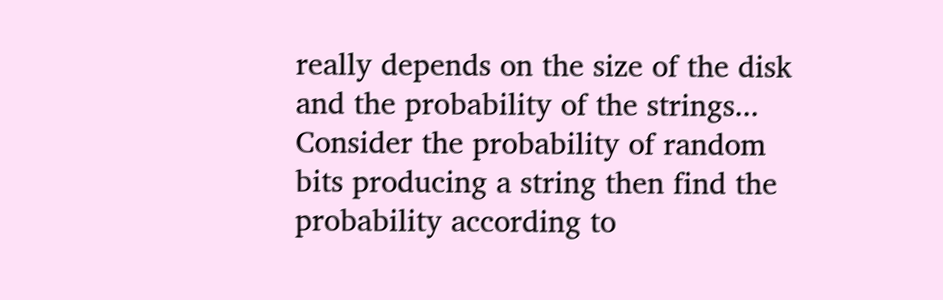really depends on the size of the disk and the probability of the strings... Consider the probability of random bits producing a string then find the probability according to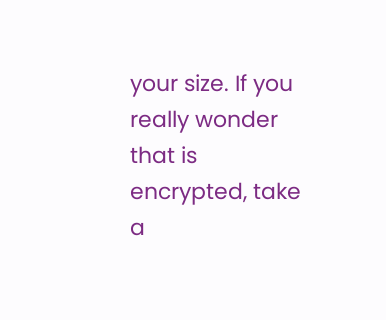your size. If you really wonder that is encrypted, take a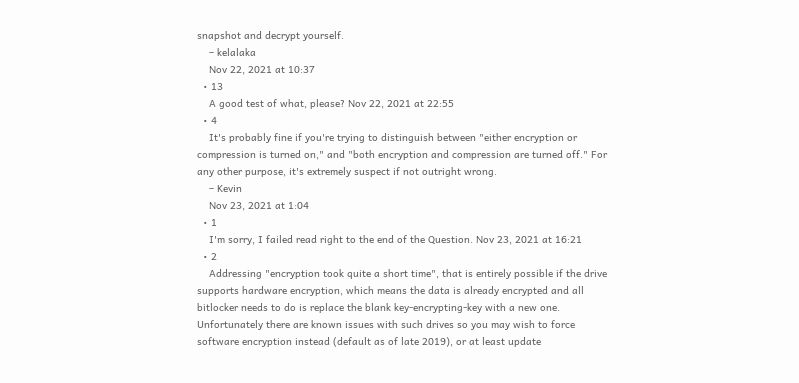snapshot and decrypt yourself.
    – kelalaka
    Nov 22, 2021 at 10:37
  • 13
    A good test of what, please? Nov 22, 2021 at 22:55
  • 4
    It's probably fine if you're trying to distinguish between "either encryption or compression is turned on," and "both encryption and compression are turned off." For any other purpose, it's extremely suspect if not outright wrong.
    – Kevin
    Nov 23, 2021 at 1:04
  • 1
    I'm sorry, I failed read right to the end of the Question. Nov 23, 2021 at 16:21
  • 2
    Addressing "encryption took quite a short time", that is entirely possible if the drive supports hardware encryption, which means the data is already encrypted and all bitlocker needs to do is replace the blank key-encrypting-key with a new one. Unfortunately there are known issues with such drives so you may wish to force software encryption instead (default as of late 2019), or at least update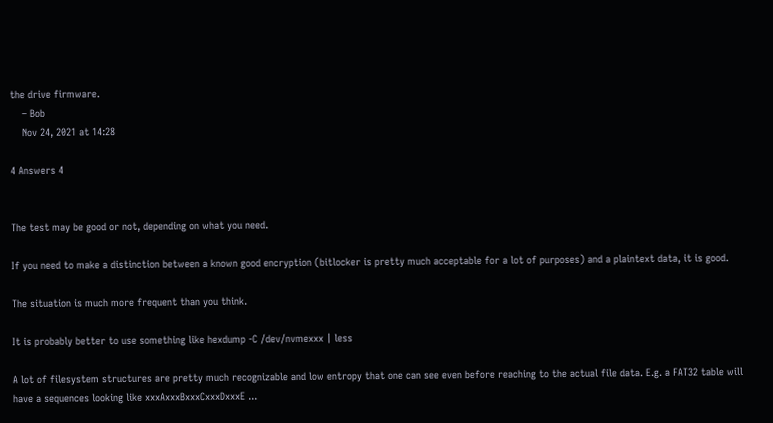the drive firmware.
    – Bob
    Nov 24, 2021 at 14:28

4 Answers 4


The test may be good or not, depending on what you need.

If you need to make a distinction between a known good encryption (bitlocker is pretty much acceptable for a lot of purposes) and a plaintext data, it is good.

The situation is much more frequent than you think.

It is probably better to use something like hexdump -C /dev/nvmexxx | less

A lot of filesystem structures are pretty much recognizable and low entropy that one can see even before reaching to the actual file data. E.g. a FAT32 table will have a sequences looking like xxxAxxxBxxxCxxxDxxxE ...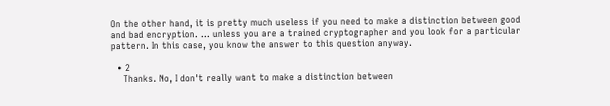On the other hand, it is pretty much useless if you need to make a distinction between good and bad encryption. ... unless you are a trained cryptographer and you look for a particular pattern. In this case, you know the answer to this question anyway.

  • 2
    Thanks. No, I don't really want to make a distinction between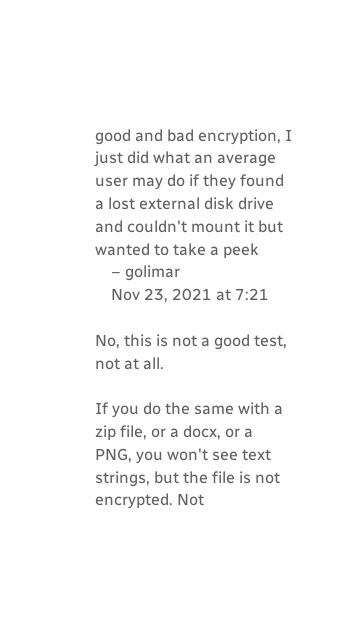good and bad encryption, I just did what an average user may do if they found a lost external disk drive and couldn't mount it but wanted to take a peek
    – golimar
    Nov 23, 2021 at 7:21

No, this is not a good test, not at all.

If you do the same with a zip file, or a docx, or a PNG, you won't see text strings, but the file is not encrypted. Not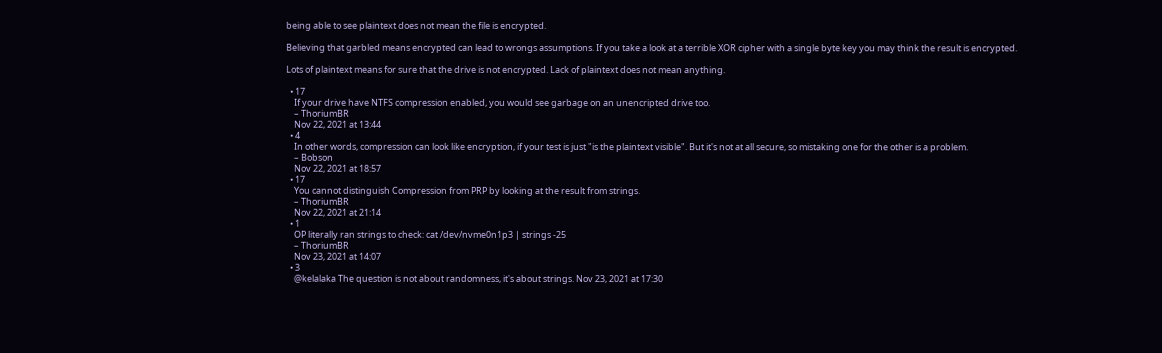being able to see plaintext does not mean the file is encrypted.

Believing that garbled means encrypted can lead to wrongs assumptions. If you take a look at a terrible XOR cipher with a single byte key you may think the result is encrypted.

Lots of plaintext means for sure that the drive is not encrypted. Lack of plaintext does not mean anything.

  • 17
    If your drive have NTFS compression enabled, you would see garbage on an unencripted drive too.
    – ThoriumBR
    Nov 22, 2021 at 13:44
  • 4
    In other words, compression can look like encryption, if your test is just "is the plaintext visible". But it's not at all secure, so mistaking one for the other is a problem.
    – Bobson
    Nov 22, 2021 at 18:57
  • 17
    You cannot distinguish Compression from PRP by looking at the result from strings.
    – ThoriumBR
    Nov 22, 2021 at 21:14
  • 1
    OP literally ran strings to check: cat /dev/nvme0n1p3 | strings -25
    – ThoriumBR
    Nov 23, 2021 at 14:07
  • 3
    @kelalaka The question is not about randomness, it's about strings. Nov 23, 2021 at 17:30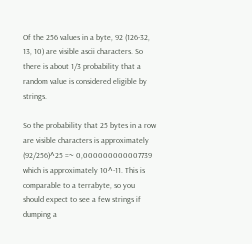Of the 256 values in a byte, 92 (126-32, 13, 10) are visible ascii characters. So there is about 1/3 probability that a random value is considered eligible by strings.

So the probability that 25 bytes in a row are visible characters is approximately (92/256)^25 =~ 0,000000000007739 which is approximately 10^-11. This is comparable to a terrabyte, so you should expect to see a few strings if dumping a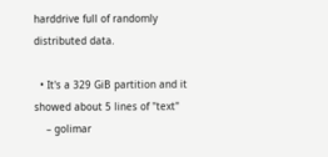harddrive full of randomly distributed data.

  • It's a 329 GiB partition and it showed about 5 lines of "text"
    – golimar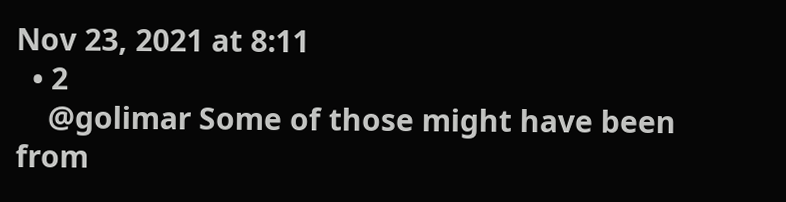Nov 23, 2021 at 8:11
  • 2
    @golimar Some of those might have been from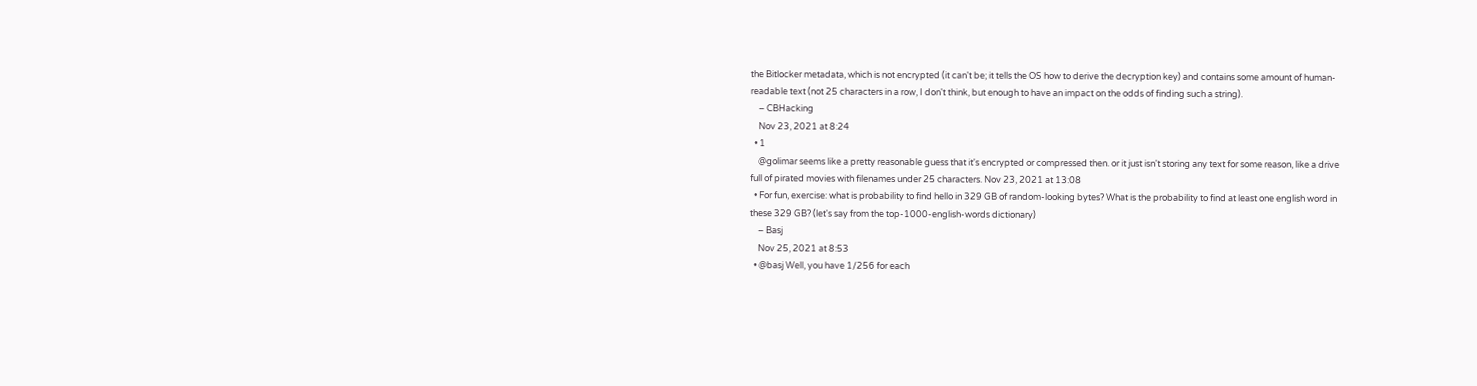the Bitlocker metadata, which is not encrypted (it can't be; it tells the OS how to derive the decryption key) and contains some amount of human-readable text (not 25 characters in a row, I don't think, but enough to have an impact on the odds of finding such a string).
    – CBHacking
    Nov 23, 2021 at 8:24
  • 1
    @golimar seems like a pretty reasonable guess that it's encrypted or compressed then. or it just isn't storing any text for some reason, like a drive full of pirated movies with filenames under 25 characters. Nov 23, 2021 at 13:08
  • For fun, exercise: what is probability to find hello in 329 GB of random-looking bytes? What is the probability to find at least one english word in these 329 GB? (let's say from the top-1000-english-words dictionary)
    – Basj
    Nov 25, 2021 at 8:53
  • @basj Well, you have 1/256 for each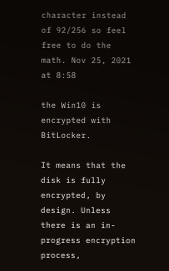character instead of 92/256 so feel free to do the math. Nov 25, 2021 at 8:58

the Win10 is encrypted with BitLocker.

It means that the disk is fully encrypted, by design. Unless there is an in-progress encryption process,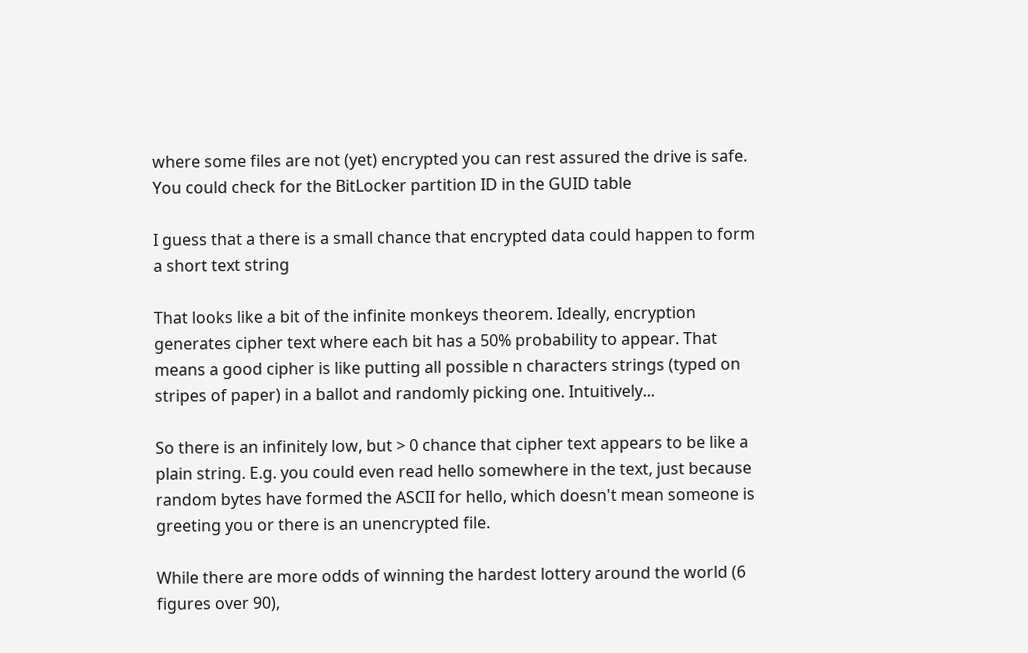where some files are not (yet) encrypted you can rest assured the drive is safe. You could check for the BitLocker partition ID in the GUID table

I guess that a there is a small chance that encrypted data could happen to form a short text string

That looks like a bit of the infinite monkeys theorem. Ideally, encryption generates cipher text where each bit has a 50% probability to appear. That means a good cipher is like putting all possible n characters strings (typed on stripes of paper) in a ballot and randomly picking one. Intuitively...

So there is an infinitely low, but > 0 chance that cipher text appears to be like a plain string. E.g. you could even read hello somewhere in the text, just because random bytes have formed the ASCII for hello, which doesn't mean someone is greeting you or there is an unencrypted file.

While there are more odds of winning the hardest lottery around the world (6 figures over 90),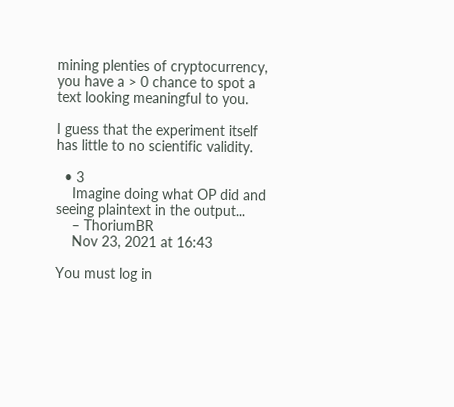mining plenties of cryptocurrency, you have a > 0 chance to spot a text looking meaningful to you.

I guess that the experiment itself has little to no scientific validity.

  • 3
    Imagine doing what OP did and seeing plaintext in the output...
    – ThoriumBR
    Nov 23, 2021 at 16:43

You must log in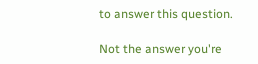to answer this question.

Not the answer you're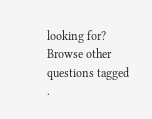looking for? Browse other questions tagged .